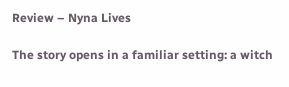Review – Nyna Lives

The story opens in a familiar setting: a witch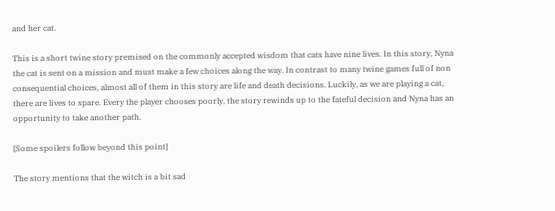and her cat.

This is a short twine story premised on the commonly accepted wisdom that cats have nine lives. In this story, Nyna the cat is sent on a mission and must make a few choices along the way. In contrast to many twine games full of non consequential choices, almost all of them in this story are life and death decisions. Luckily, as we are playing a cat, there are lives to spare. Every the player chooses poorly, the story rewinds up to the fateful decision and Nyna has an opportunity to take another path.

[Some spoilers follow beyond this point]

The story mentions that the witch is a bit sad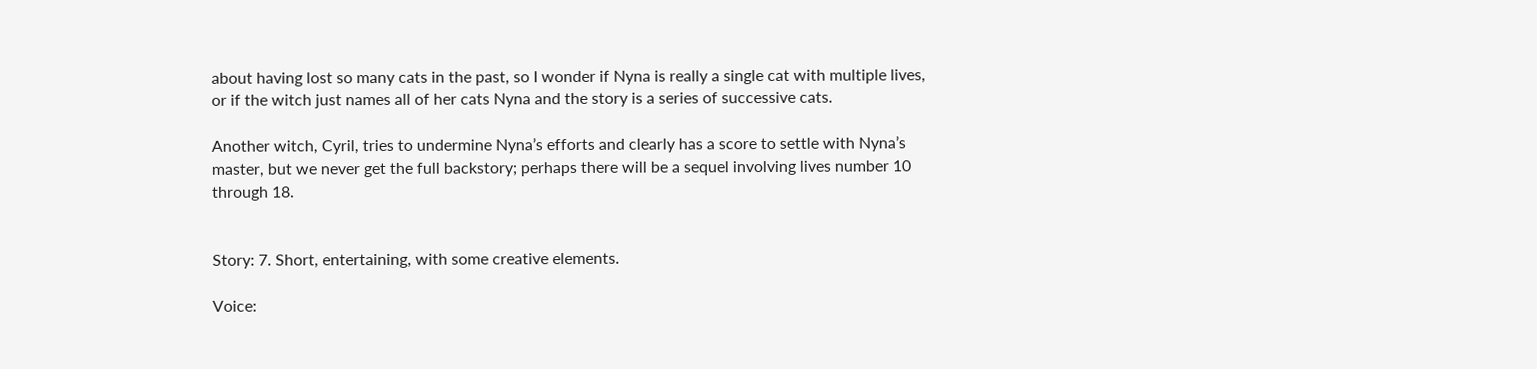about having lost so many cats in the past, so I wonder if Nyna is really a single cat with multiple lives, or if the witch just names all of her cats Nyna and the story is a series of successive cats.

Another witch, Cyril, tries to undermine Nyna’s efforts and clearly has a score to settle with Nyna’s master, but we never get the full backstory; perhaps there will be a sequel involving lives number 10 through 18.


Story: 7. Short, entertaining, with some creative elements.

Voice: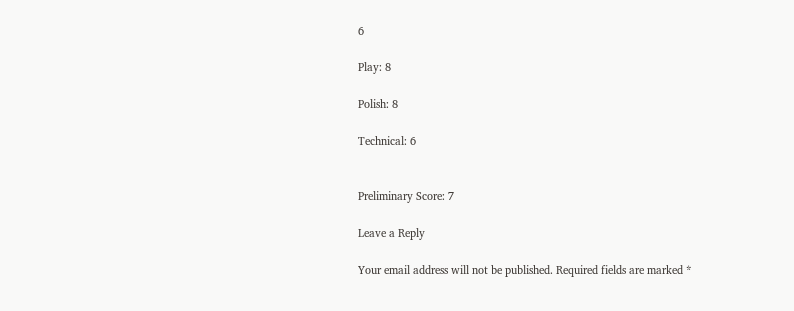6

Play: 8

Polish: 8

Technical: 6


Preliminary Score: 7

Leave a Reply

Your email address will not be published. Required fields are marked *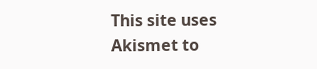This site uses Akismet to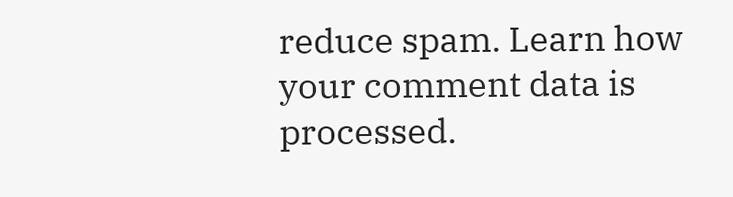reduce spam. Learn how your comment data is processed.